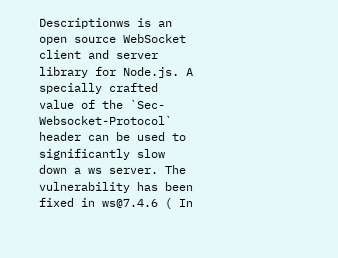Descriptionws is an open source WebSocket client and server library for Node.js. A specially crafted value of the `Sec-Websocket-Protocol` header can be used to significantly slow down a ws server. The vulnerability has been fixed in ws@7.4.6 ( In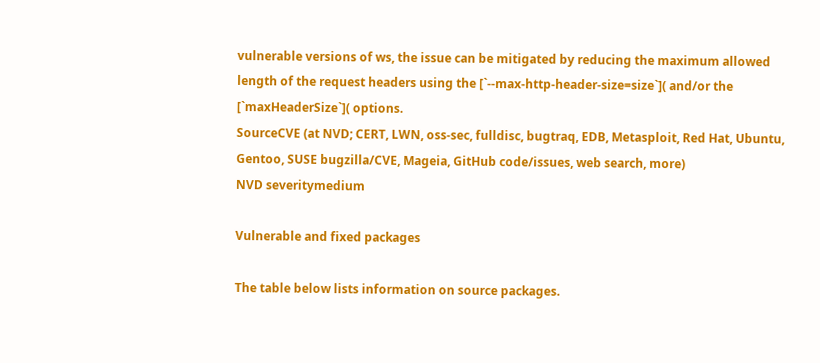vulnerable versions of ws, the issue can be mitigated by reducing the maximum allowed length of the request headers using the [`--max-http-header-size=size`]( and/or the [`maxHeaderSize`]( options.
SourceCVE (at NVD; CERT, LWN, oss-sec, fulldisc, bugtraq, EDB, Metasploit, Red Hat, Ubuntu, Gentoo, SUSE bugzilla/CVE, Mageia, GitHub code/issues, web search, more)
NVD severitymedium

Vulnerable and fixed packages

The table below lists information on source packages.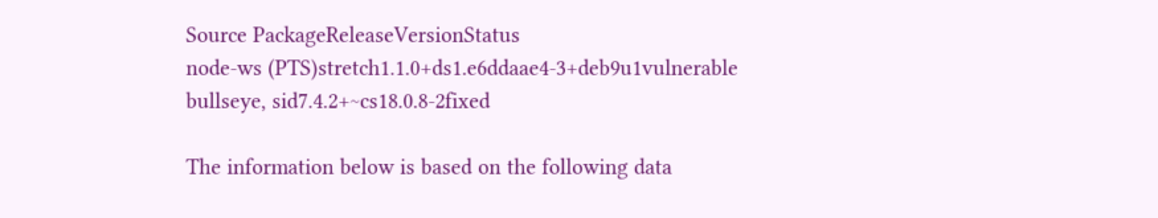Source PackageReleaseVersionStatus
node-ws (PTS)stretch1.1.0+ds1.e6ddaae4-3+deb9u1vulnerable
bullseye, sid7.4.2+~cs18.0.8-2fixed

The information below is based on the following data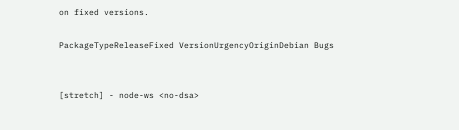on fixed versions.

PackageTypeReleaseFixed VersionUrgencyOriginDebian Bugs


[stretch] - node-ws <no-dsa>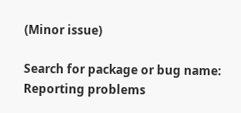(Minor issue)

Search for package or bug name: Reporting problems